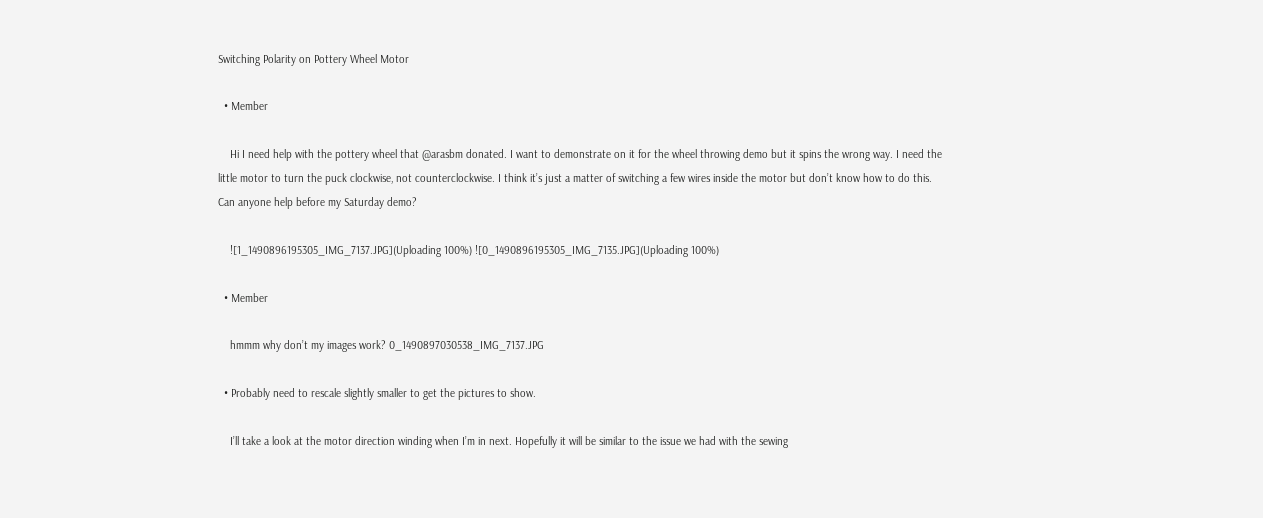Switching Polarity on Pottery Wheel Motor

  • Member

    Hi I need help with the pottery wheel that @arasbm donated. I want to demonstrate on it for the wheel throwing demo but it spins the wrong way. I need the little motor to turn the puck clockwise, not counterclockwise. I think it’s just a matter of switching a few wires inside the motor but don’t know how to do this. Can anyone help before my Saturday demo?

    ![1_1490896195305_IMG_7137.JPG](Uploading 100%) ![0_1490896195305_IMG_7135.JPG](Uploading 100%)

  • Member

    hmmm why don’t my images work? 0_1490897030538_IMG_7137.JPG

  • Probably need to rescale slightly smaller to get the pictures to show.

    I’ll take a look at the motor direction winding when I’m in next. Hopefully it will be similar to the issue we had with the sewing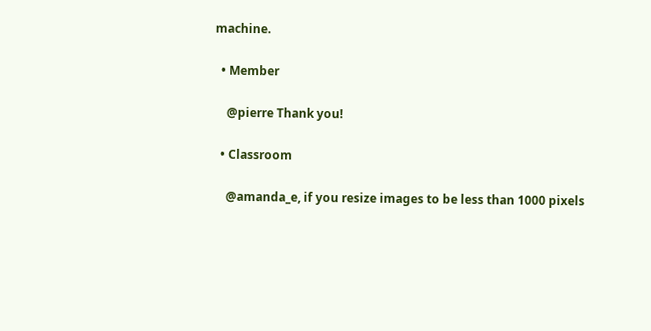machine.

  • Member

    @pierre Thank you!

  • Classroom

    @amanda_e, if you resize images to be less than 1000 pixels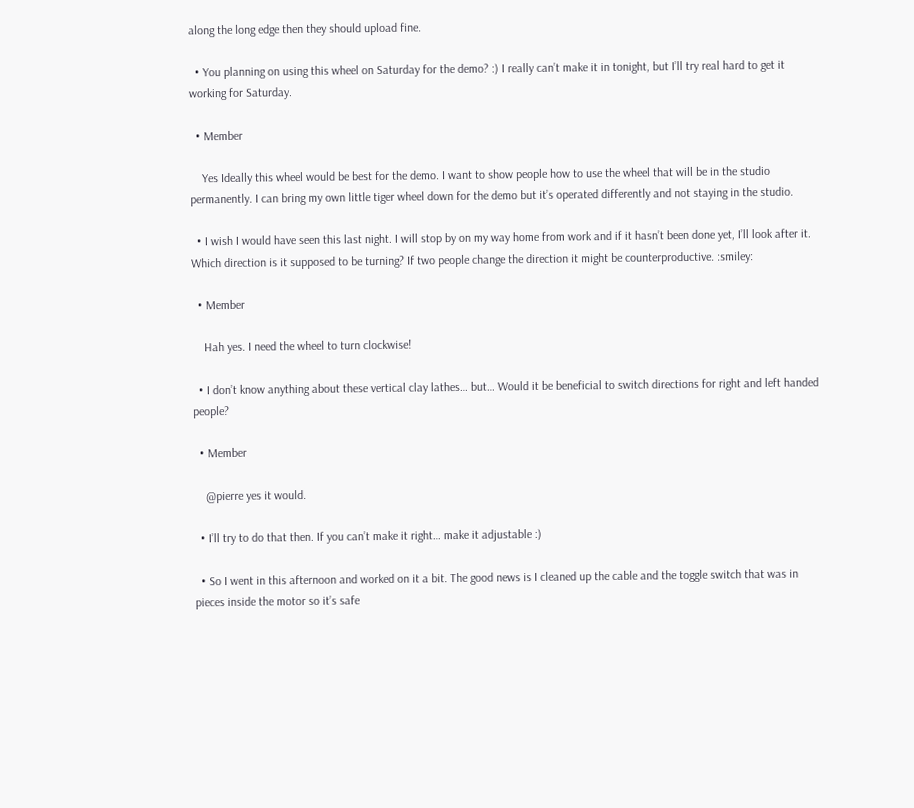along the long edge then they should upload fine.

  • You planning on using this wheel on Saturday for the demo? :) I really can’t make it in tonight, but I’ll try real hard to get it working for Saturday.

  • Member

    Yes Ideally this wheel would be best for the demo. I want to show people how to use the wheel that will be in the studio permanently. I can bring my own little tiger wheel down for the demo but it’s operated differently and not staying in the studio.

  • I wish I would have seen this last night. I will stop by on my way home from work and if it hasn’t been done yet, I’ll look after it. Which direction is it supposed to be turning? If two people change the direction it might be counterproductive. :smiley:

  • Member

    Hah yes. I need the wheel to turn clockwise!

  • I don’t know anything about these vertical clay lathes… but… Would it be beneficial to switch directions for right and left handed people?

  • Member

    @pierre yes it would.

  • I’ll try to do that then. If you can’t make it right… make it adjustable :)

  • So I went in this afternoon and worked on it a bit. The good news is I cleaned up the cable and the toggle switch that was in pieces inside the motor so it’s safe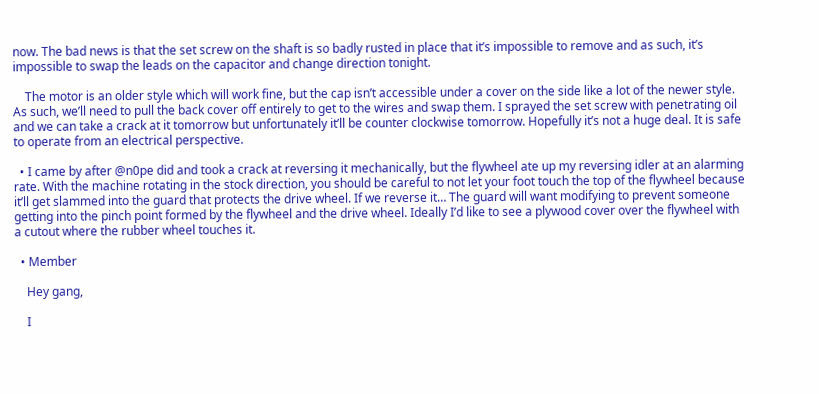now. The bad news is that the set screw on the shaft is so badly rusted in place that it’s impossible to remove and as such, it’s impossible to swap the leads on the capacitor and change direction tonight.

    The motor is an older style which will work fine, but the cap isn’t accessible under a cover on the side like a lot of the newer style. As such, we’ll need to pull the back cover off entirely to get to the wires and swap them. I sprayed the set screw with penetrating oil and we can take a crack at it tomorrow but unfortunately it’ll be counter clockwise tomorrow. Hopefully it’s not a huge deal. It is safe to operate from an electrical perspective.

  • I came by after @n0pe did and took a crack at reversing it mechanically, but the flywheel ate up my reversing idler at an alarming rate. With the machine rotating in the stock direction, you should be careful to not let your foot touch the top of the flywheel because it’ll get slammed into the guard that protects the drive wheel. If we reverse it… The guard will want modifying to prevent someone getting into the pinch point formed by the flywheel and the drive wheel. Ideally I’d like to see a plywood cover over the flywheel with a cutout where the rubber wheel touches it.

  • Member

    Hey gang,

    I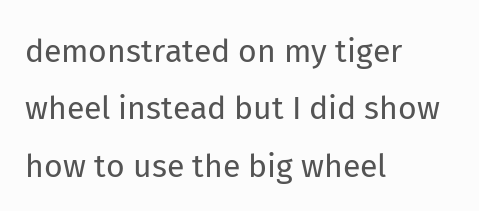demonstrated on my tiger wheel instead but I did show how to use the big wheel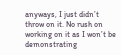anyways, I just didn’t throw on it. No rush on working on it as I won’t be demonstrating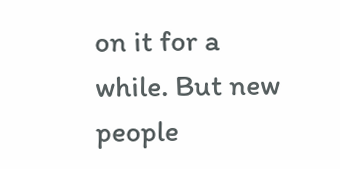on it for a while. But new people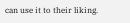can use it to their liking.